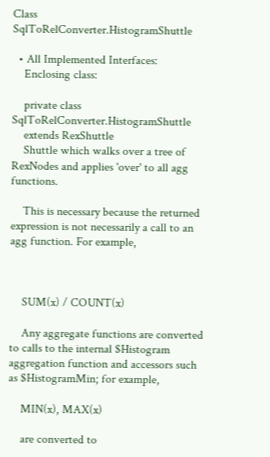Class SqlToRelConverter.HistogramShuttle

  • All Implemented Interfaces:
    Enclosing class:

    private class SqlToRelConverter.HistogramShuttle
    extends RexShuttle
    Shuttle which walks over a tree of RexNodes and applies 'over' to all agg functions.

    This is necessary because the returned expression is not necessarily a call to an agg function. For example,



    SUM(x) / COUNT(x)

    Any aggregate functions are converted to calls to the internal $Histogram aggregation function and accessors such as $HistogramMin; for example,

    MIN(x), MAX(x)

    are converted to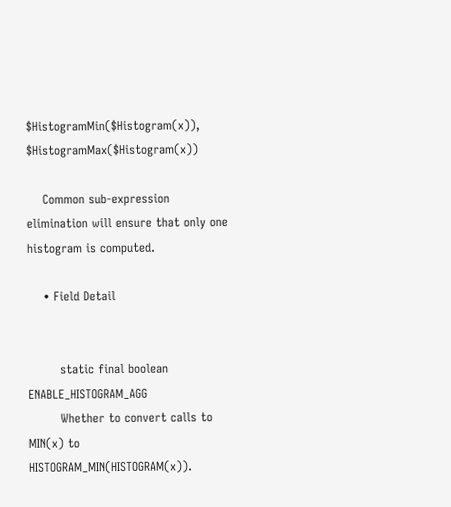$HistogramMin($Histogram(x)), $HistogramMax($Histogram(x))

    Common sub-expression elimination will ensure that only one histogram is computed.

    • Field Detail


        static final boolean ENABLE_HISTOGRAM_AGG
        Whether to convert calls to MIN(x) to HISTOGRAM_MIN(HISTOGRAM(x)).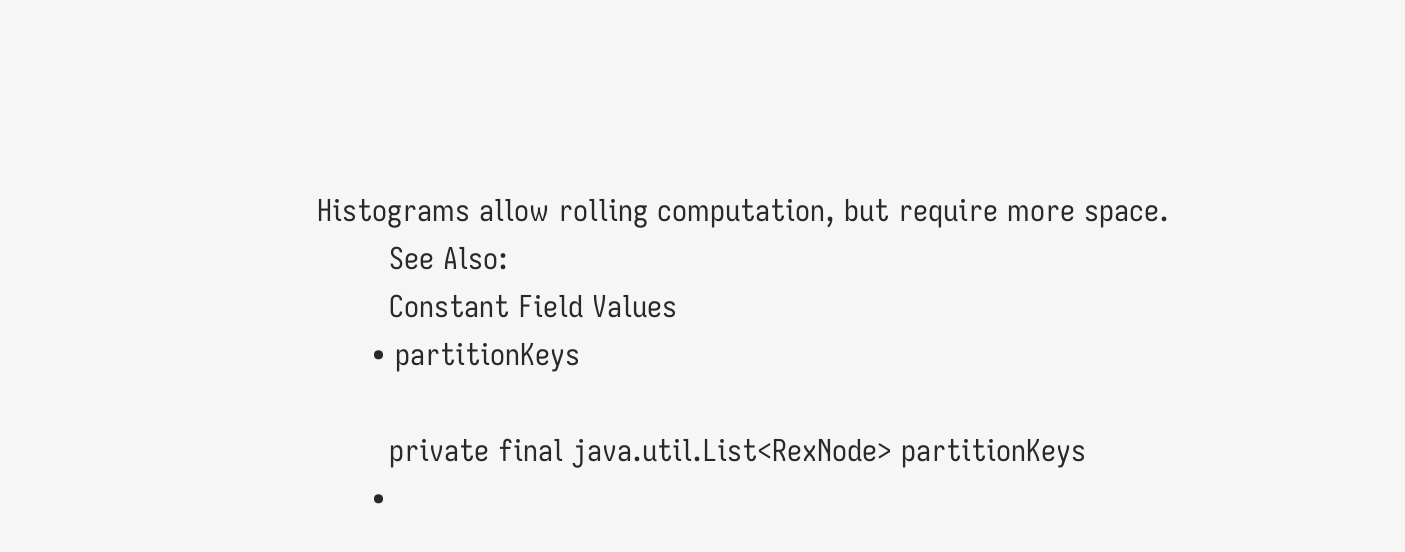Histograms allow rolling computation, but require more space.
        See Also:
        Constant Field Values
      • partitionKeys

        private final java.util.List<RexNode> partitionKeys
      •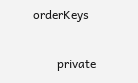orderKeys

        private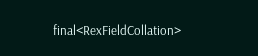final<RexFieldCollation>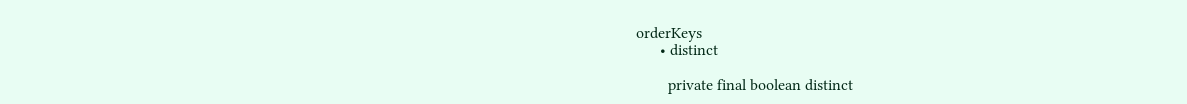orderKeys
      • distinct

        private final boolean distinct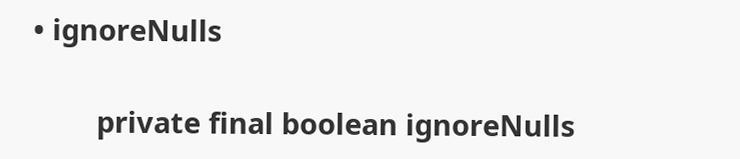• ignoreNulls

        private final boolean ignoreNulls